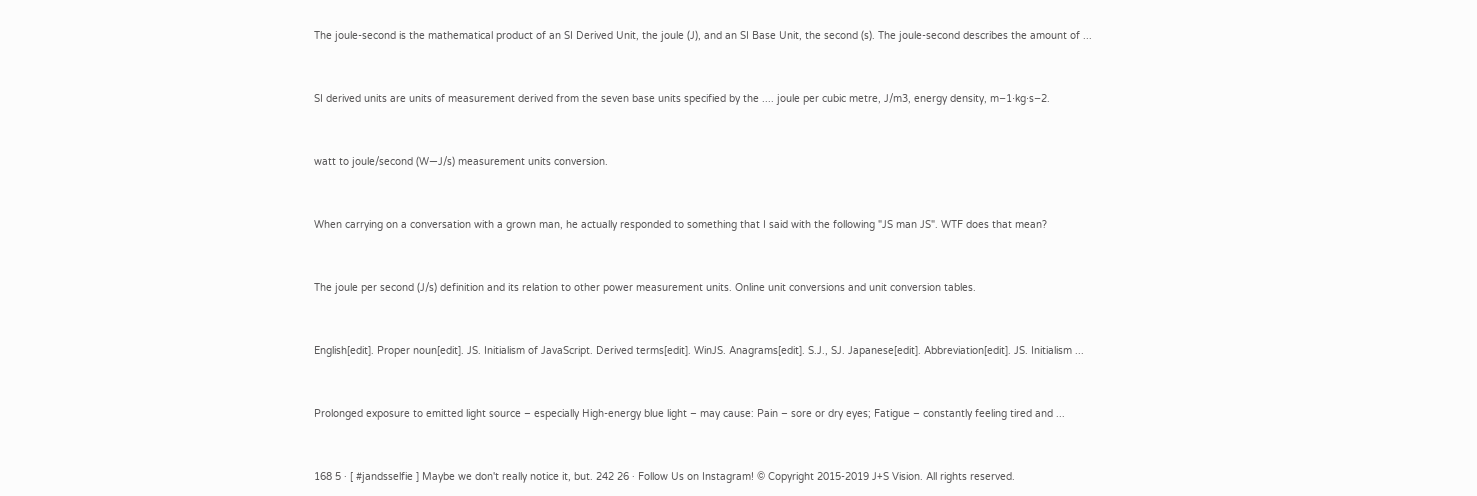The joule-second is the mathematical product of an SI Derived Unit, the joule (J), and an SI Base Unit, the second (s). The joule-second describes the amount of ...


SI derived units are units of measurement derived from the seven base units specified by the .... joule per cubic metre, J/m3, energy density, m−1⋅kg⋅s−2.


watt to joule/second (W—J/s) measurement units conversion.


When carrying on a conversation with a grown man, he actually responded to something that I said with the following "JS man JS". WTF does that mean?


The joule per second (J/s) definition and its relation to other power measurement units. Online unit conversions and unit conversion tables.


English[edit]. Proper noun[edit]. JS. Initialism of JavaScript. Derived terms[edit]. WinJS. Anagrams[edit]. S.J., SJ. Japanese[edit]. Abbreviation[edit]. JS. Initialism ...


Prolonged exposure to emitted light source – especially High-energy blue light – may cause: Pain – sore or dry eyes; Fatigue – constantly feeling tired and ...


168 5 · [ #jandsselfie ] Maybe we don't really notice it, but. 242 26 · Follow Us on Instagram! © Copyright 2015-2019 J+S Vision. All rights reserved.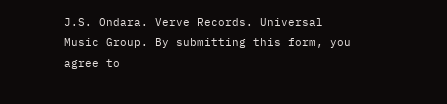J.S. Ondara. Verve Records. Universal Music Group. By submitting this form, you agree to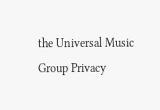the Universal Music Group Privacy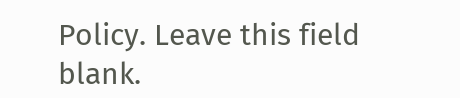Policy. Leave this field blank.